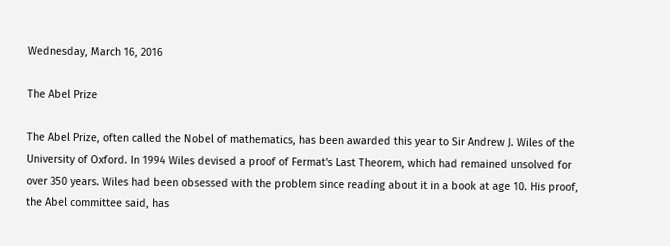Wednesday, March 16, 2016

The Abel Prize

The Abel Prize, often called the Nobel of mathematics, has been awarded this year to Sir Andrew J. Wiles of the University of Oxford. In 1994 Wiles devised a proof of Fermat's Last Theorem, which had remained unsolved for over 350 years. Wiles had been obsessed with the problem since reading about it in a book at age 10. His proof, the Abel committee said, has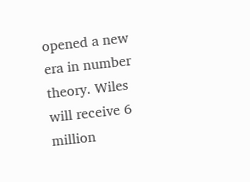opened a new era in number theory. Wiles will receive 6 million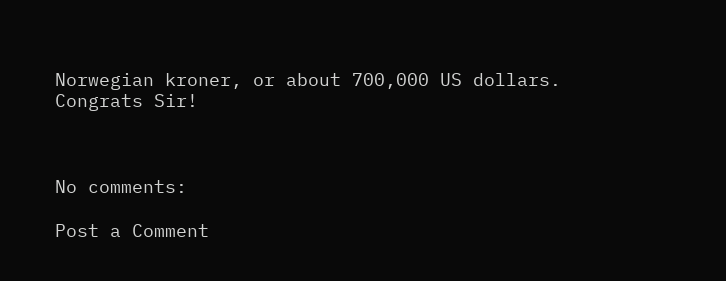Norwegian kroner, or about 700,000 US dollars.
Congrats Sir!



No comments:

Post a Comment